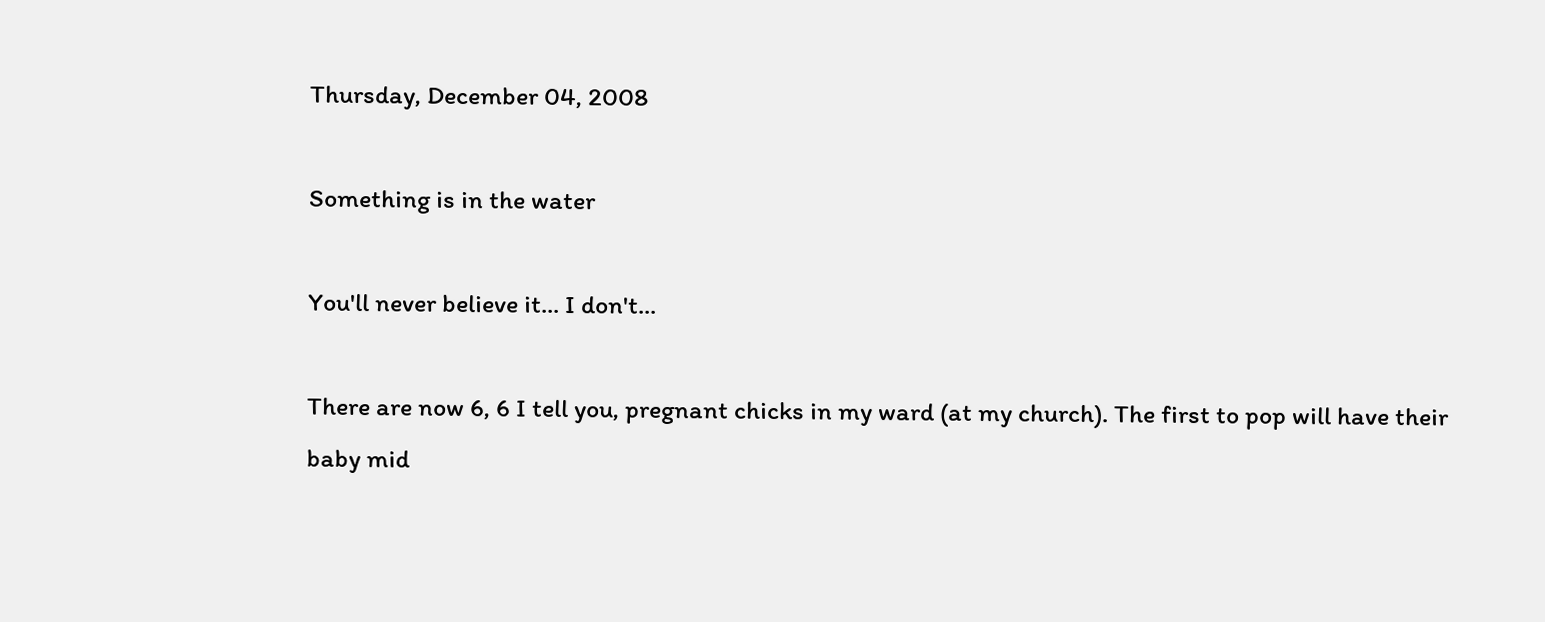Thursday, December 04, 2008

Something is in the water

You'll never believe it... I don't...

There are now 6, 6 I tell you, pregnant chicks in my ward (at my church). The first to pop will have their baby mid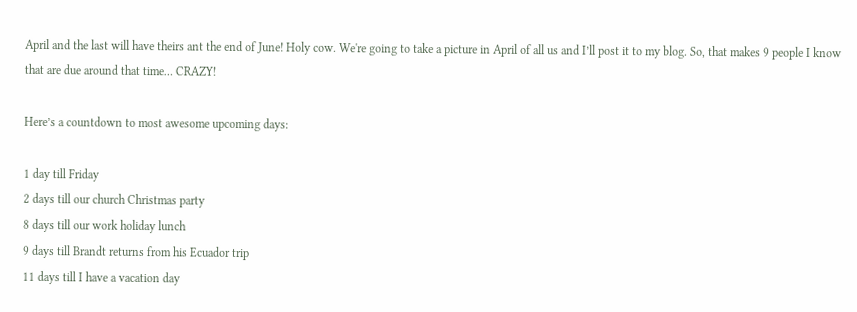April and the last will have theirs ant the end of June! Holy cow. We're going to take a picture in April of all us and I’ll post it to my blog. So, that makes 9 people I know that are due around that time… CRAZY!

Here’s a countdown to most awesome upcoming days:

1 day till Friday
2 days till our church Christmas party
8 days till our work holiday lunch
9 days till Brandt returns from his Ecuador trip
11 days till I have a vacation day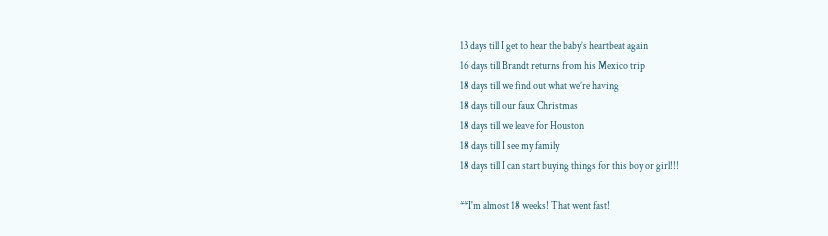13 days till I get to hear the baby’s heartbeat again
16 days till Brandt returns from his Mexico trip
18 days till we find out what we’re having
18 days till our faux Christmas
18 days till we leave for Houston
18 days till I see my family
18 days till I can start buying things for this boy or girl!!!

**I'm almost 18 weeks! That went fast!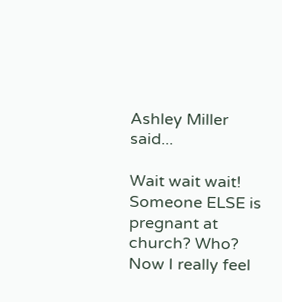Ashley Miller said...

Wait wait wait! Someone ELSE is pregnant at church? Who? Now I really feel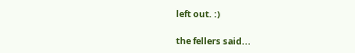left out. :)

the fellers said...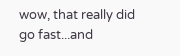wow, that really did go fast...and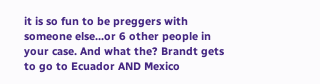it is so fun to be preggers with someone else...or 6 other people in your case. And what the? Brandt gets to go to Ecuador AND Mexico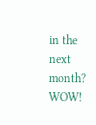in the next month? WOW!